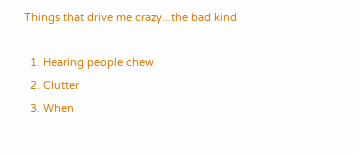Things that drive me crazy...the bad kind

  1. Hearing people chew
  2. Clutter
  3. When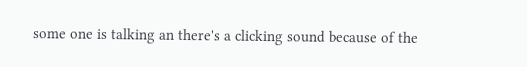some one is talking an there's a clicking sound because of the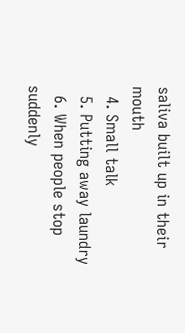saliva built up in their mouth
  4. Small talk
  5. Putting away laundry
  6. When people stop suddenly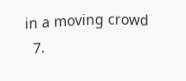in a moving crowd
  7.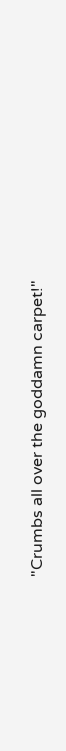"Crumbs all over the goddamn carpet!"